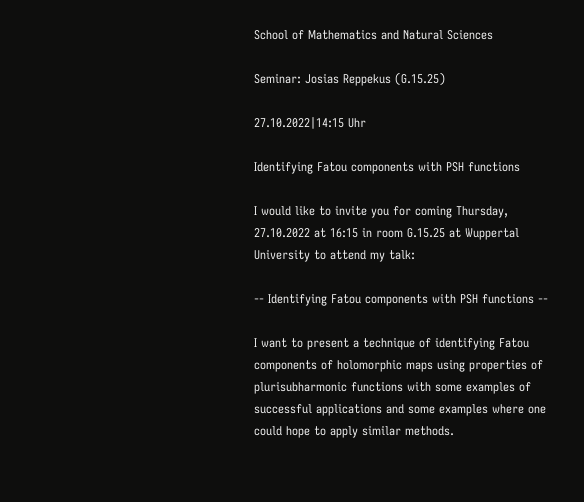School of Mathematics and Natural Sciences

Seminar: Josias Reppekus (G.15.25)

27.10.2022|14:15 Uhr

Identifying Fatou components with PSH functions

I would like to invite you for coming Thursday, 27.10.2022 at 16:15 in room G.15.25 at Wuppertal University to attend my talk:

-- Identifying Fatou components with PSH functions --

I want to present a technique of identifying Fatou components of holomorphic maps using properties of plurisubharmonic functions with some examples of successful applications and some examples where one could hope to apply similar methods.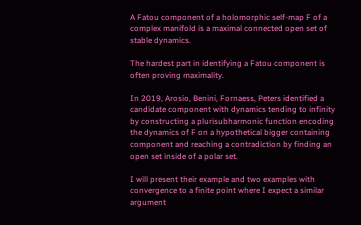A Fatou component of a holomorphic self-map F of a complex manifold is a maximal connected open set of stable dynamics.

The hardest part in identifying a Fatou component is often proving maximality.

In 2019, Arosio, Benini, Fornaess, Peters identified a candidate component with dynamics tending to infinity by constructing a plurisubharmonic function encoding the dynamics of F on a hypothetical bigger containing component and reaching a contradiction by finding an open set inside of a polar set.

I will present their example and two examples with convergence to a finite point where I expect a similar argument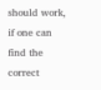should work, if one can find the correct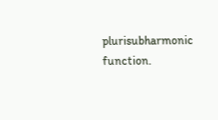plurisubharmonic function.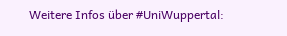Weitere Infos über #UniWuppertal: